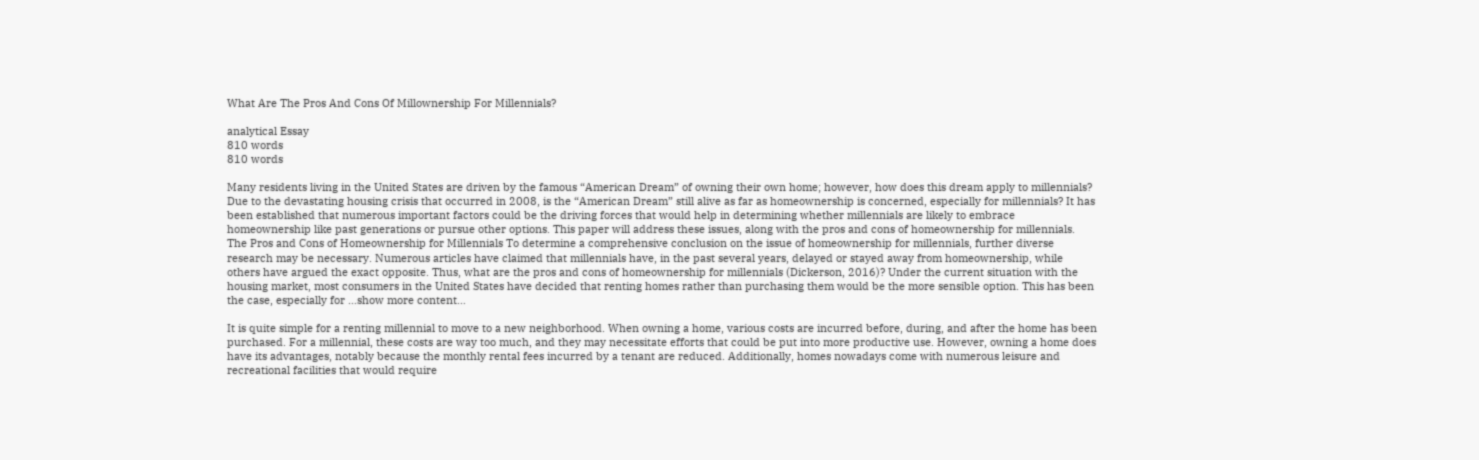What Are The Pros And Cons Of Millownership For Millennials?

analytical Essay
810 words
810 words

Many residents living in the United States are driven by the famous “American Dream” of owning their own home; however, how does this dream apply to millennials? Due to the devastating housing crisis that occurred in 2008, is the “American Dream” still alive as far as homeownership is concerned, especially for millennials? It has been established that numerous important factors could be the driving forces that would help in determining whether millennials are likely to embrace homeownership like past generations or pursue other options. This paper will address these issues, along with the pros and cons of homeownership for millennials. The Pros and Cons of Homeownership for Millennials To determine a comprehensive conclusion on the issue of homeownership for millennials, further diverse research may be necessary. Numerous articles have claimed that millennials have, in the past several years, delayed or stayed away from homeownership, while others have argued the exact opposite. Thus, what are the pros and cons of homeownership for millennials (Dickerson, 2016)? Under the current situation with the housing market, most consumers in the United States have decided that renting homes rather than purchasing them would be the more sensible option. This has been the case, especially for …show more content…

It is quite simple for a renting millennial to move to a new neighborhood. When owning a home, various costs are incurred before, during, and after the home has been purchased. For a millennial, these costs are way too much, and they may necessitate efforts that could be put into more productive use. However, owning a home does have its advantages, notably because the monthly rental fees incurred by a tenant are reduced. Additionally, homes nowadays come with numerous leisure and recreational facilities that would require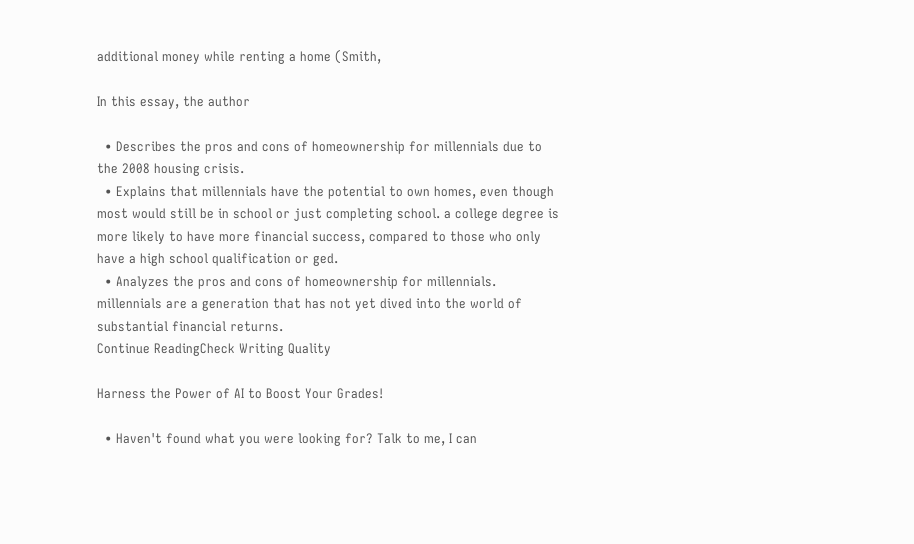additional money while renting a home (Smith,

In this essay, the author

  • Describes the pros and cons of homeownership for millennials due to the 2008 housing crisis.
  • Explains that millennials have the potential to own homes, even though most would still be in school or just completing school. a college degree is more likely to have more financial success, compared to those who only have a high school qualification or ged.
  • Analyzes the pros and cons of homeownership for millennials. millennials are a generation that has not yet dived into the world of substantial financial returns.
Continue ReadingCheck Writing Quality

Harness the Power of AI to Boost Your Grades!

  • Haven't found what you were looking for? Talk to me, I can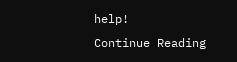help!
Continue Reading